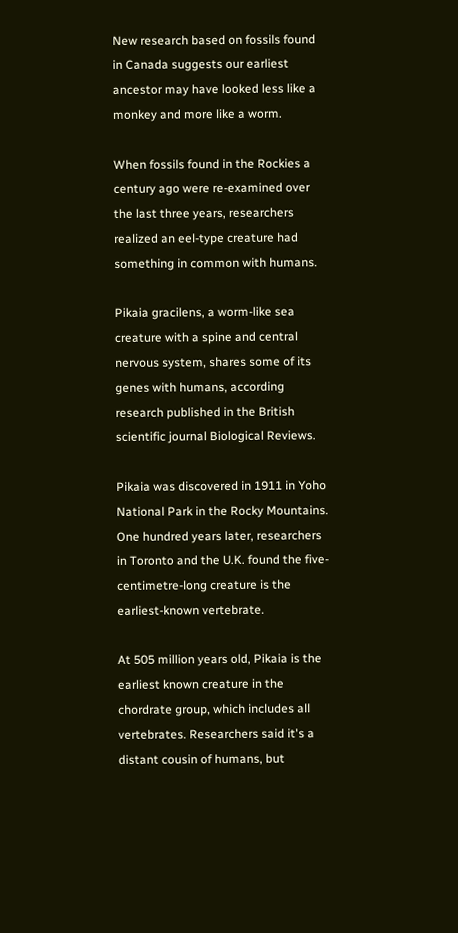New research based on fossils found in Canada suggests our earliest ancestor may have looked less like a monkey and more like a worm.

When fossils found in the Rockies a century ago were re-examined over the last three years, researchers realized an eel-type creature had something in common with humans.

Pikaia gracilens, a worm-like sea creature with a spine and central nervous system, shares some of its genes with humans, according research published in the British scientific journal Biological Reviews.

Pikaia was discovered in 1911 in Yoho National Park in the Rocky Mountains. One hundred years later, researchers in Toronto and the U.K. found the five-centimetre-long creature is the earliest-known vertebrate.

At 505 million years old, Pikaia is the earliest known creature in the chordrate group, which includes all vertebrates. Researchers said it's a distant cousin of humans, but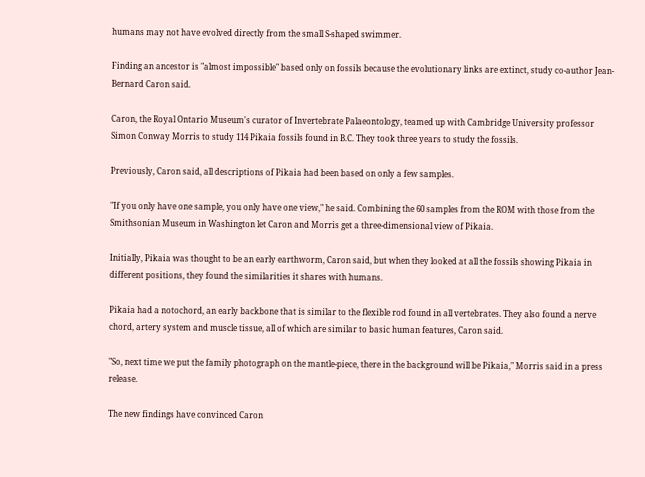humans may not have evolved directly from the small S-shaped swimmer.

Finding an ancestor is "almost impossible" based only on fossils because the evolutionary links are extinct, study co-author Jean-Bernard Caron said.

Caron, the Royal Ontario Museum's curator of Invertebrate Palaeontology, teamed up with Cambridge University professor Simon Conway Morris to study 114 Pikaia fossils found in B.C. They took three years to study the fossils.

Previously, Caron said, all descriptions of Pikaia had been based on only a few samples.

"If you only have one sample, you only have one view," he said. Combining the 60 samples from the ROM with those from the Smithsonian Museum in Washington let Caron and Morris get a three-dimensional view of Pikaia.

Initially, Pikaia was thought to be an early earthworm, Caron said, but when they looked at all the fossils showing Pikaia in different positions, they found the similarities it shares with humans.

Pikaia had a notochord, an early backbone that is similar to the flexible rod found in all vertebrates. They also found a nerve chord, artery system and muscle tissue, all of which are similar to basic human features, Caron said.

"So, next time we put the family photograph on the mantle-piece, there in the background will be Pikaia," Morris said in a press release.

The new findings have convinced Caron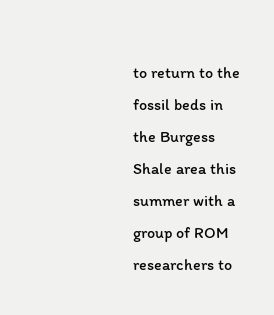to return to the fossil beds in the Burgess Shale area this summer with a group of ROM researchers to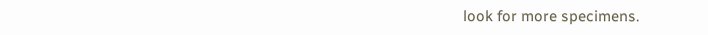look for more specimens.